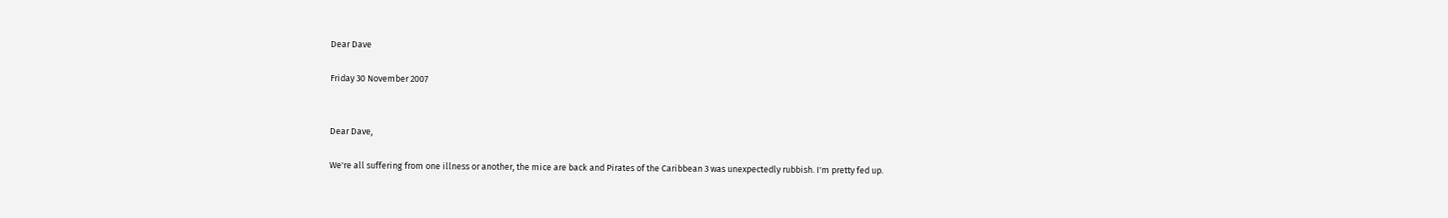Dear Dave

Friday 30 November 2007


Dear Dave,

We're all suffering from one illness or another, the mice are back and Pirates of the Caribbean 3 was unexpectedly rubbish. I'm pretty fed up.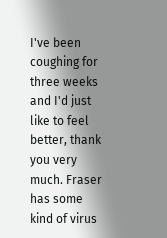I've been coughing for three weeks and I'd just like to feel better, thank you very much. Fraser has some kind of virus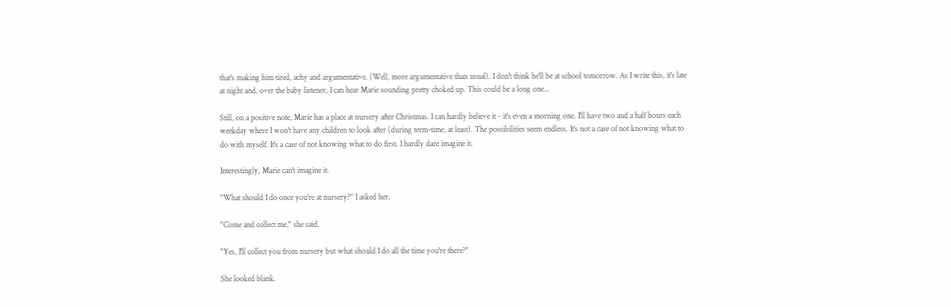that's making him tired, achy and argumentative. (Well, more argumentative than usual). I don't think he'll be at school tomorrow. As I write this, it's late at night and, over the baby listener, I can hear Marie sounding pretty choked up. This could be a long one...

Still, on a positive note, Marie has a place at nursery after Christmas. I can hardly believe it - it's even a morning one. I'll have two and a half hours each weekday where I won't have any children to look after (during term-time, at least). The possibilities seem endless. It's not a case of not knowing what to do with myself. It's a case of not knowing what to do first. I hardly dare imagine it.

Interestingly, Marie can't imagine it.

"What should I do once you're at nursery?" I asked her.

"Come and collect me," she said.

"Yes, I'll collect you from nursery but what should I do all the time you're there?"

She looked blank.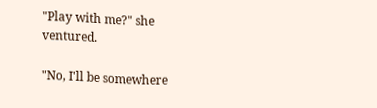"Play with me?" she ventured.

"No, I'll be somewhere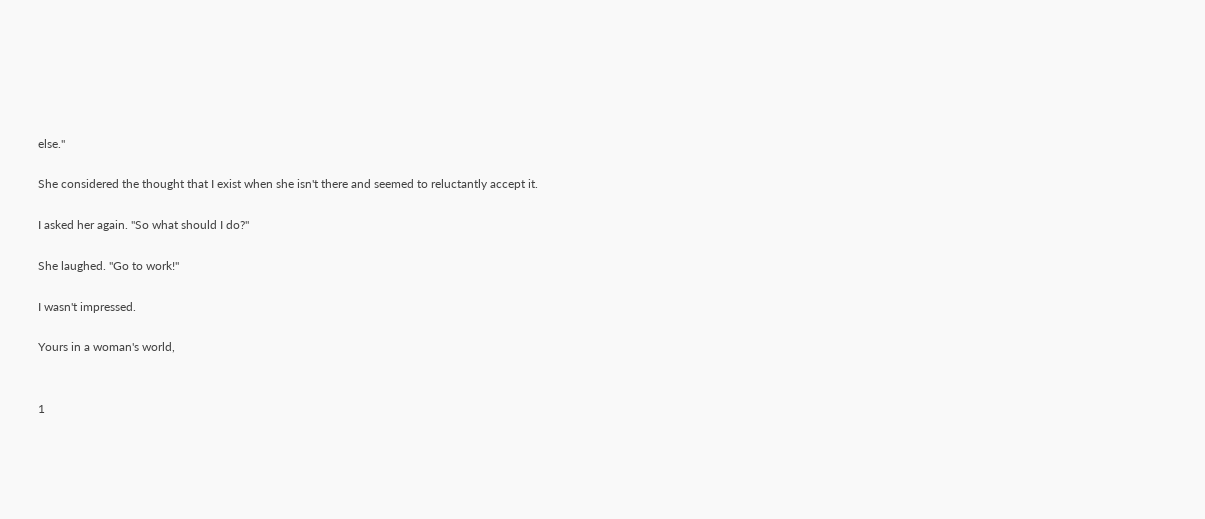else."

She considered the thought that I exist when she isn't there and seemed to reluctantly accept it.

I asked her again. "So what should I do?"

She laughed. "Go to work!"

I wasn't impressed.

Yours in a woman's world,


1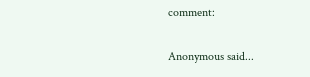comment:

Anonymous said...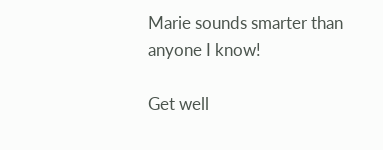Marie sounds smarter than anyone I know!

Get well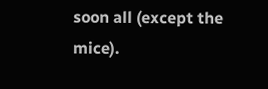soon all (except the mice).